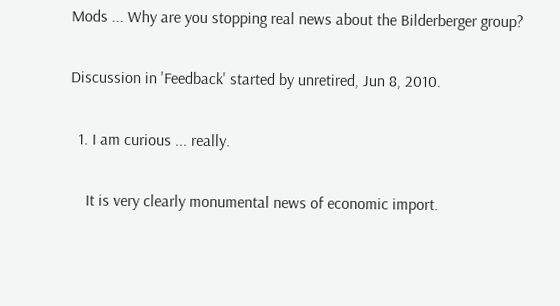Mods ... Why are you stopping real news about the Bilderberger group?

Discussion in 'Feedback' started by unretired, Jun 8, 2010.

  1. I am curious ... really.

    It is very clearly monumental news of economic import.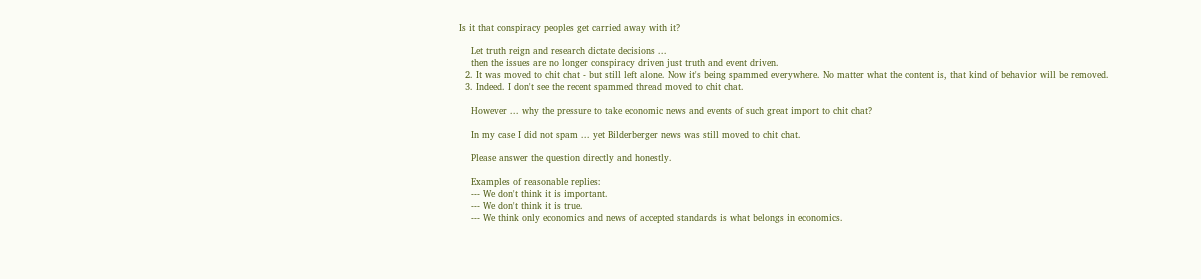Is it that conspiracy peoples get carried away with it?

    Let truth reign and research dictate decisions ...
    then the issues are no longer conspiracy driven just truth and event driven.
  2. It was moved to chit chat - but still left alone. Now it's being spammed everywhere. No matter what the content is, that kind of behavior will be removed.
  3. Indeed. I don't see the recent spammed thread moved to chit chat.

    However ... why the pressure to take economic news and events of such great import to chit chat?

    In my case I did not spam ... yet Bilderberger news was still moved to chit chat.

    Please answer the question directly and honestly.

    Examples of reasonable replies:
    --- We don't think it is important.
    --- We don't think it is true.
    --- We think only economics and news of accepted standards is what belongs in economics.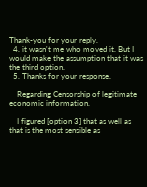Thank-you for your reply.
  4. it wasn't me who moved it. But I would make the assumption that it was the third option.
  5. Thanks for your response.

    Regarding Censorship of legitimate economic information.

    I figured [option 3] that as well as that is the most sensible as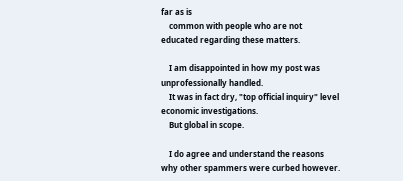far as is
    common with people who are not educated regarding these matters.

    I am disappointed in how my post was unprofessionally handled.
    It was in fact dry, "top official inquiry" level economic investigations.
    But global in scope.

    I do agree and understand the reasons why other spammers were curbed however.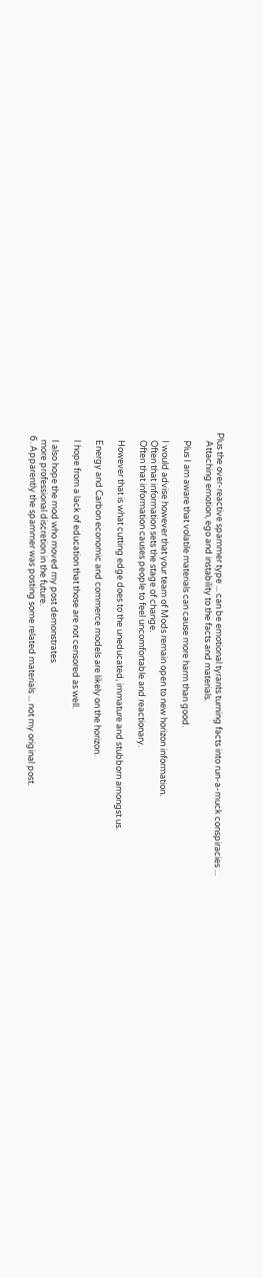Plus the over-reactive spammer type ... can be emotional tyrants turning facts into run-a-muck conspiracies ...
    Attaching emotion, ego and instability to the facts and materials.

    Plus I am aware that volatile materials can cause more harm than good.

    I would advise however that your team of Mods remain open to new horizon information.
    Often that information sets the stage of change.
    Often that information causes people to feel uncomfortable and reactionary.

    However that is what cutting edge does to the uneducated, immature and stubborn amongst us.

    Energy and Carbon economic and commerce models are likely on the horizon.

    I hope from a lack of education that those are not censored as well.

    I also hope the mod who moved my post demonstrates
    more professional discretion in the future.
  6. Apparently the spammer was posting some related materials ... not my original post.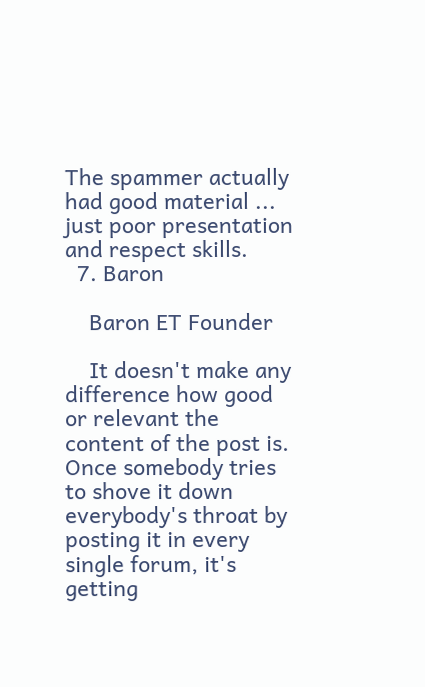The spammer actually had good material ... just poor presentation and respect skills.
  7. Baron

    Baron ET Founder

    It doesn't make any difference how good or relevant the content of the post is. Once somebody tries to shove it down everybody's throat by posting it in every single forum, it's getting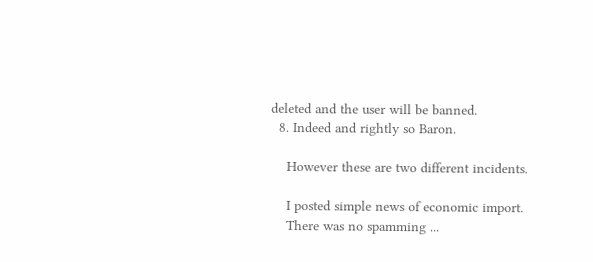deleted and the user will be banned.
  8. Indeed and rightly so Baron.

    However these are two different incidents.

    I posted simple news of economic import.
    There was no spamming ...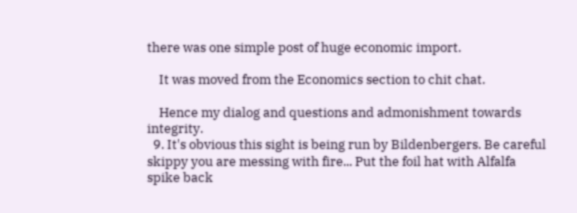there was one simple post of huge economic import.

    It was moved from the Economics section to chit chat.

    Hence my dialog and questions and admonishment towards integrity.
  9. It's obvious this sight is being run by Bildenbergers. Be careful skippy you are messing with fire... Put the foil hat with Alfalfa spike back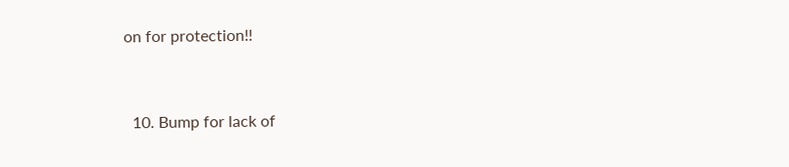on for protection!!


  10. Bump for lack of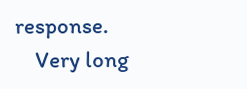response.
    Very long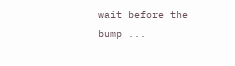wait before the bump ...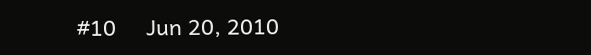#10     Jun 20, 2010